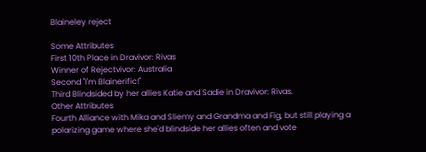Blaineley reject

Some Attributes
First 10th Place in Dravivor: Rivas
Winner of Rejectvivor: Australia
Second "I'm Blainerific!"
Third Blindsided by her allies Katie and Sadie in Dravivor: Rivas.
Other Attributes
Fourth Alliance with Mika and Sliemy and Grandma and Fig, but still playing a polarizing game where she'd blindside her allies often and vote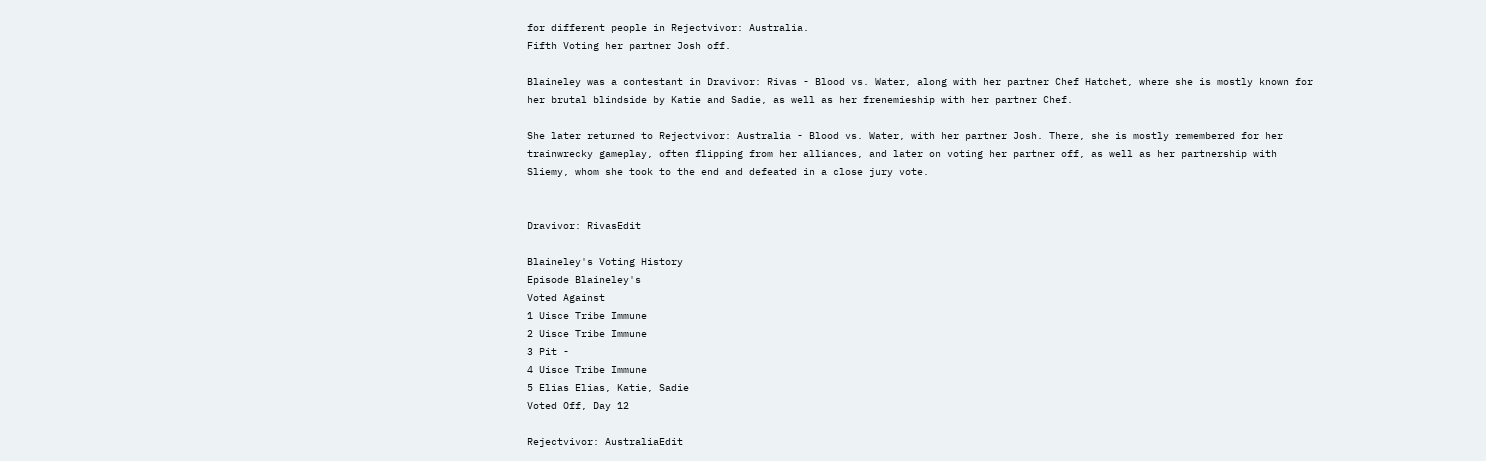for different people in Rejectvivor: Australia.
Fifth Voting her partner Josh off.

Blaineley was a contestant in Dravivor: Rivas - Blood vs. Water, along with her partner Chef Hatchet, where she is mostly known for her brutal blindside by Katie and Sadie, as well as her frenemieship with her partner Chef.

She later returned to Rejectvivor: Australia - Blood vs. Water, with her partner Josh. There, she is mostly remembered for her trainwrecky gameplay, often flipping from her alliances, and later on voting her partner off, as well as her partnership with Sliemy, whom she took to the end and defeated in a close jury vote.


Dravivor: RivasEdit

Blaineley's Voting History
Episode Blaineley's
Voted Against
1 Uisce Tribe Immune
2 Uisce Tribe Immune
3 Pit -
4 Uisce Tribe Immune
5 Elias Elias, Katie, Sadie
Voted Off, Day 12

Rejectvivor: AustraliaEdit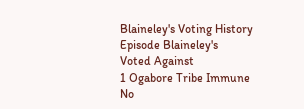Blaineley's Voting History
Episode Blaineley's
Voted Against
1 Ogabore Tribe Immune
No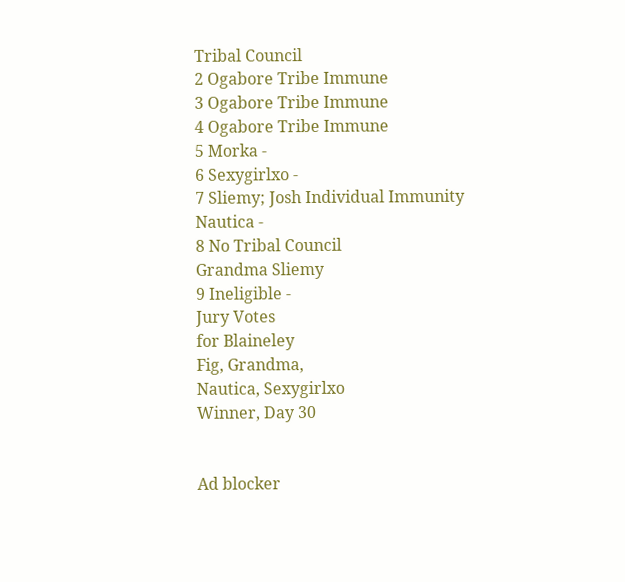Tribal Council
2 Ogabore Tribe Immune
3 Ogabore Tribe Immune
4 Ogabore Tribe Immune
5 Morka -
6 Sexygirlxo -
7 Sliemy; Josh Individual Immunity
Nautica -
8 No Tribal Council
Grandma Sliemy
9 Ineligible -
Jury Votes
for Blaineley
Fig, Grandma,
Nautica, Sexygirlxo
Winner, Day 30


Ad blocker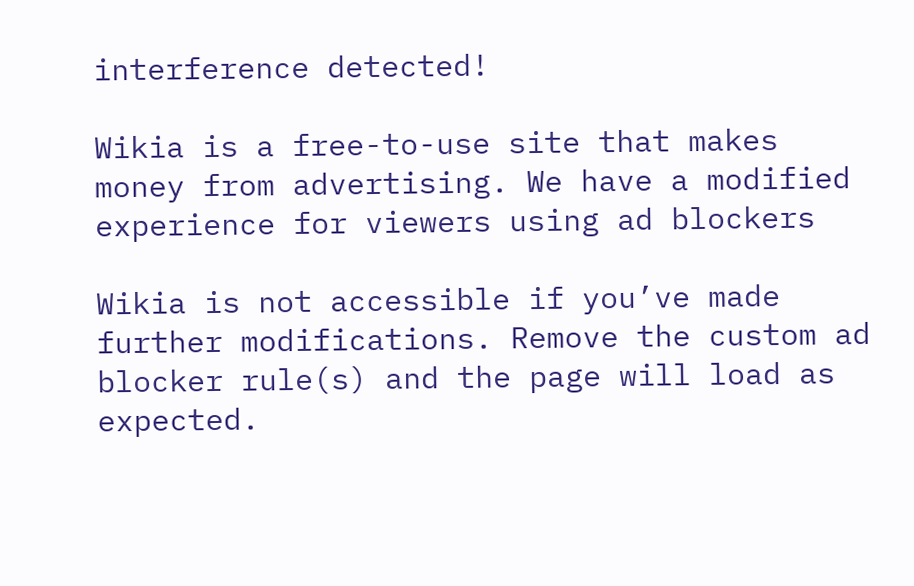interference detected!

Wikia is a free-to-use site that makes money from advertising. We have a modified experience for viewers using ad blockers

Wikia is not accessible if you’ve made further modifications. Remove the custom ad blocker rule(s) and the page will load as expected.